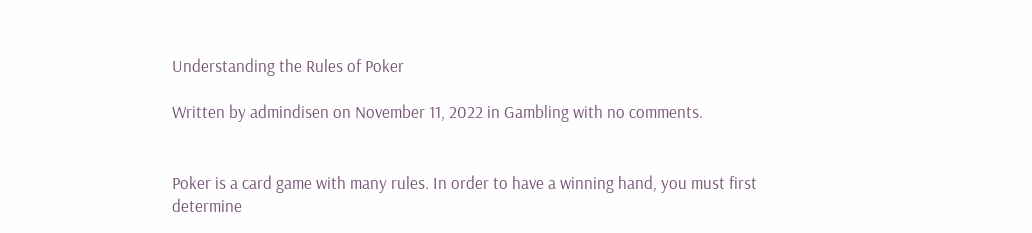Understanding the Rules of Poker

Written by admindisen on November 11, 2022 in Gambling with no comments.


Poker is a card game with many rules. In order to have a winning hand, you must first determine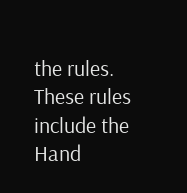the rules. These rules include the Hand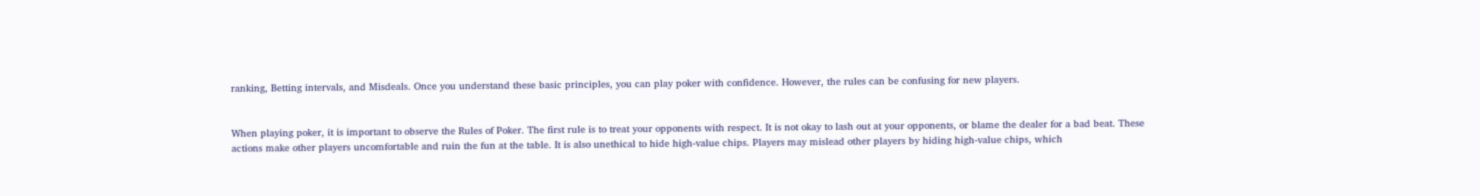ranking, Betting intervals, and Misdeals. Once you understand these basic principles, you can play poker with confidence. However, the rules can be confusing for new players.


When playing poker, it is important to observe the Rules of Poker. The first rule is to treat your opponents with respect. It is not okay to lash out at your opponents, or blame the dealer for a bad beat. These actions make other players uncomfortable and ruin the fun at the table. It is also unethical to hide high-value chips. Players may mislead other players by hiding high-value chips, which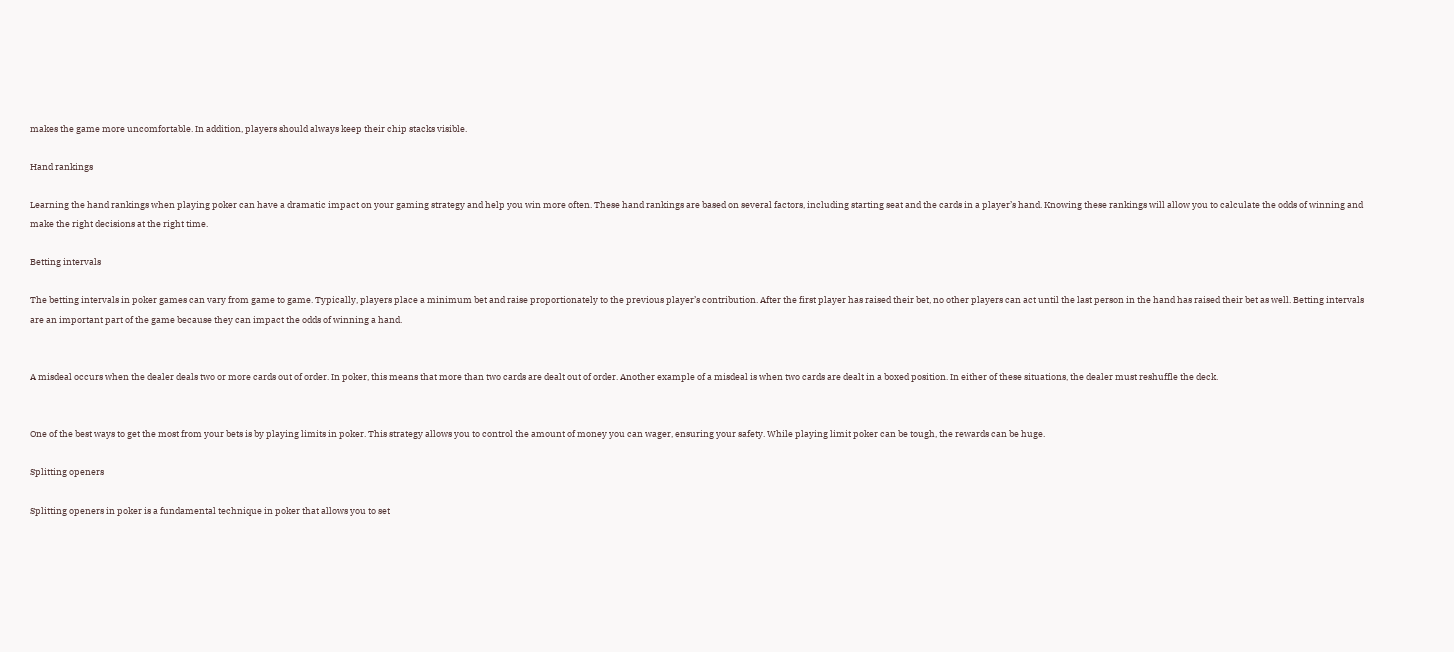makes the game more uncomfortable. In addition, players should always keep their chip stacks visible.

Hand rankings

Learning the hand rankings when playing poker can have a dramatic impact on your gaming strategy and help you win more often. These hand rankings are based on several factors, including starting seat and the cards in a player’s hand. Knowing these rankings will allow you to calculate the odds of winning and make the right decisions at the right time.

Betting intervals

The betting intervals in poker games can vary from game to game. Typically, players place a minimum bet and raise proportionately to the previous player’s contribution. After the first player has raised their bet, no other players can act until the last person in the hand has raised their bet as well. Betting intervals are an important part of the game because they can impact the odds of winning a hand.


A misdeal occurs when the dealer deals two or more cards out of order. In poker, this means that more than two cards are dealt out of order. Another example of a misdeal is when two cards are dealt in a boxed position. In either of these situations, the dealer must reshuffle the deck.


One of the best ways to get the most from your bets is by playing limits in poker. This strategy allows you to control the amount of money you can wager, ensuring your safety. While playing limit poker can be tough, the rewards can be huge.

Splitting openers

Splitting openers in poker is a fundamental technique in poker that allows you to set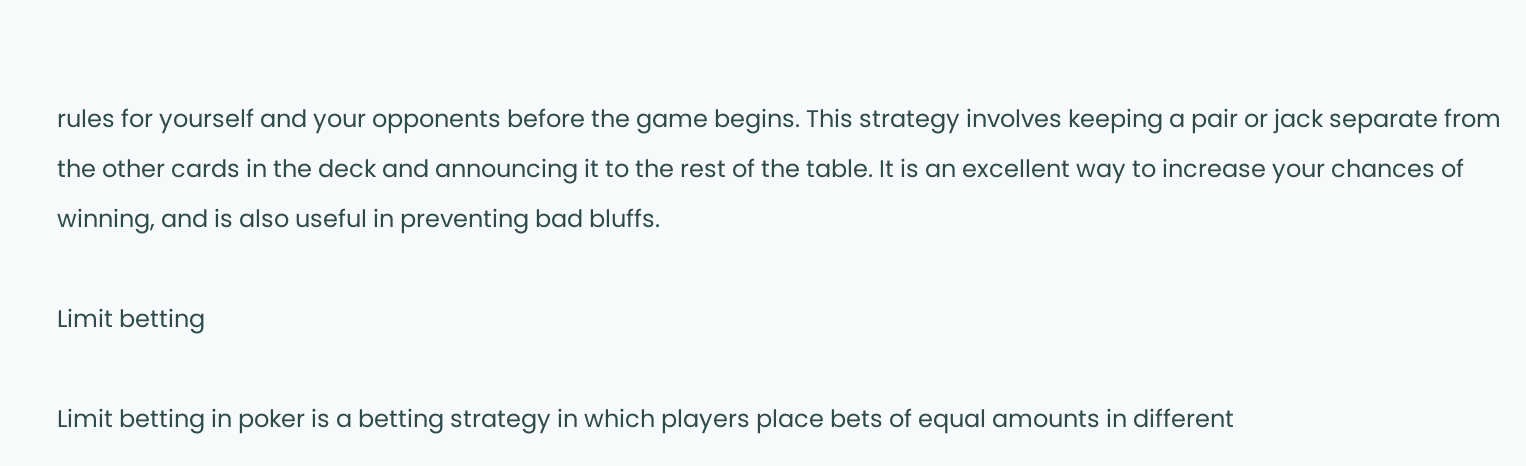rules for yourself and your opponents before the game begins. This strategy involves keeping a pair or jack separate from the other cards in the deck and announcing it to the rest of the table. It is an excellent way to increase your chances of winning, and is also useful in preventing bad bluffs.

Limit betting

Limit betting in poker is a betting strategy in which players place bets of equal amounts in different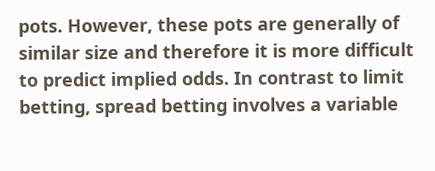pots. However, these pots are generally of similar size and therefore it is more difficult to predict implied odds. In contrast to limit betting, spread betting involves a variable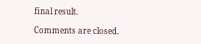final result.

Comments are closed.